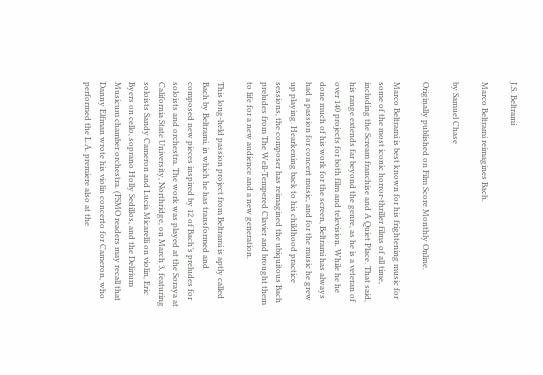J.S. Beltrami

Marco Beltrami reimagines Bach.

by Samuel Chase

Originally published on Film Score Monthly Online.

Marco Beltrami is best known for his frightening music for some of the most iconic horror-thriller films of all time, including the Scream franchise and A Quiet Place. That said, his range extends far beyond the genre, as he is a veteran of over 140 projects for both film and television. While he he done much of his work for the screen, Beltrami has always had a passion for concert music, and for the music he grew up playing. Hearkening back to his childhood practice sessions, the composer has reimagined the ubiquitous Bach preludes from The Well-Tempered Clavier and brought them to life for a new audience and a new generation.

This long-held passion project from Beltrami is aptly called Bach by Beltrami, in which he has transformed and composed new pieces inspired by 12 of Bach’s preludes for soloists and orchestra. The work was played at the Soraya at California State University, Northridge, on March 3, featuring soloists Sandy Cameron and Lucia Micarelli on violin, Eric Byers on cello, soprano Holly Sedillos, and the Delirium Musicum chamber orchestra. (FSMO readers may recall that Danny Elfman wrote his violin concerto for Cameron, who performed the L.A. premiere also at the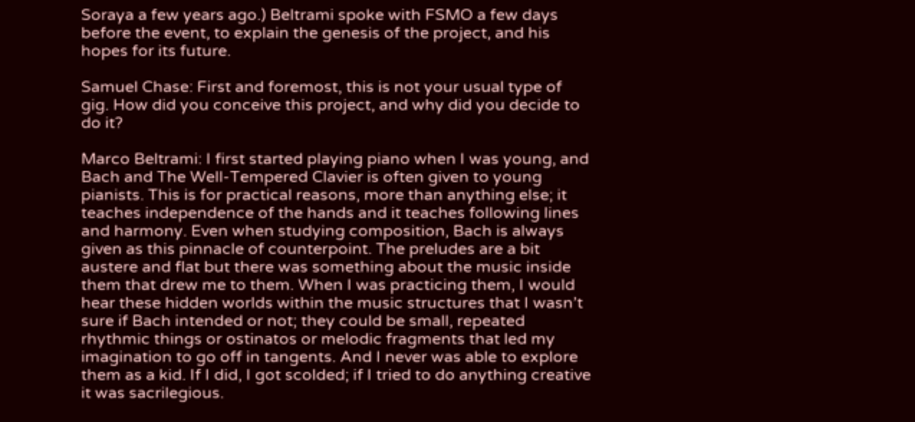Soraya a few years ago.) Beltrami spoke with FSMO a few days before the event, to explain the genesis of the project, and his hopes for its future.

Samuel Chase: First and foremost, this is not your usual type of gig. How did you conceive this project, and why did you decide to do it?

Marco Beltrami: I first started playing piano when I was young, and Bach and The Well-Tempered Clavier is often given to young pianists. This is for practical reasons, more than anything else; it teaches independence of the hands and it teaches following lines and harmony. Even when studying composition, Bach is always given as this pinnacle of counterpoint. The preludes are a bit austere and flat but there was something about the music inside them that drew me to them. When I was practicing them, I would hear these hidden worlds within the music structures that I wasn’t sure if Bach intended or not; they could be small, repeated rhythmic things or ostinatos or melodic fragments that led my imagination to go off in tangents. And I never was able to explore them as a kid. If I did, I got scolded; if I tried to do anything creative it was sacrilegious.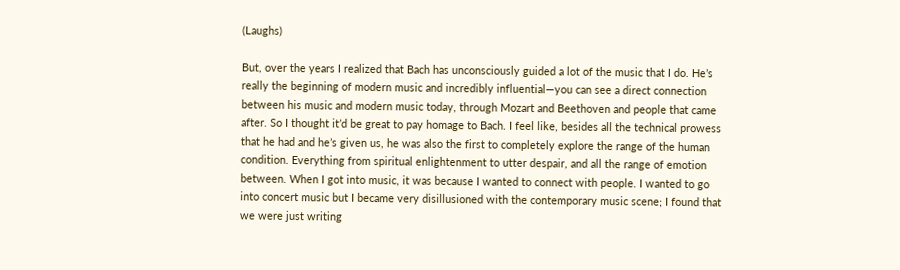(Laughs)

But, over the years I realized that Bach has unconsciously guided a lot of the music that I do. He’s really the beginning of modern music and incredibly influential—you can see a direct connection between his music and modern music today, through Mozart and Beethoven and people that came after. So I thought it’d be great to pay homage to Bach. I feel like, besides all the technical prowess that he had and he’s given us, he was also the first to completely explore the range of the human condition. Everything from spiritual enlightenment to utter despair, and all the range of emotion between. When I got into music, it was because I wanted to connect with people. I wanted to go into concert music but I became very disillusioned with the contemporary music scene; I found that we were just writing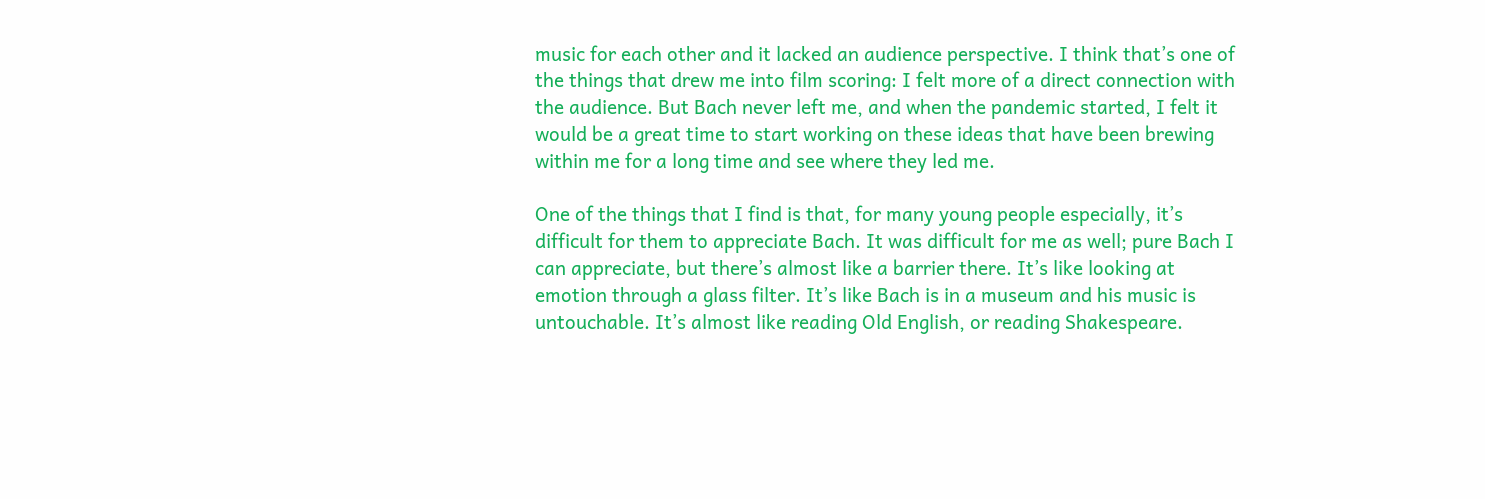music for each other and it lacked an audience perspective. I think that’s one of the things that drew me into film scoring: I felt more of a direct connection with the audience. But Bach never left me, and when the pandemic started, I felt it would be a great time to start working on these ideas that have been brewing within me for a long time and see where they led me.

One of the things that I find is that, for many young people especially, it’s difficult for them to appreciate Bach. It was difficult for me as well; pure Bach I can appreciate, but there’s almost like a barrier there. It’s like looking at emotion through a glass filter. It’s like Bach is in a museum and his music is untouchable. It’s almost like reading Old English, or reading Shakespeare.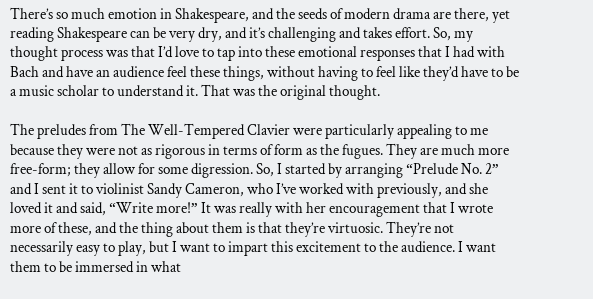There’s so much emotion in Shakespeare, and the seeds of modern drama are there, yet reading Shakespeare can be very dry, and it’s challenging and takes effort. So, my thought process was that I’d love to tap into these emotional responses that I had with Bach and have an audience feel these things, without having to feel like they’d have to be a music scholar to understand it. That was the original thought.

The preludes from The Well-Tempered Clavier were particularly appealing to me because they were not as rigorous in terms of form as the fugues. They are much more free-form; they allow for some digression. So, I started by arranging “Prelude No. 2” and I sent it to violinist Sandy Cameron, who I’ve worked with previously, and she loved it and said, “Write more!” It was really with her encouragement that I wrote more of these, and the thing about them is that they’re virtuosic. They’re not necessarily easy to play, but I want to impart this excitement to the audience. I want them to be immersed in what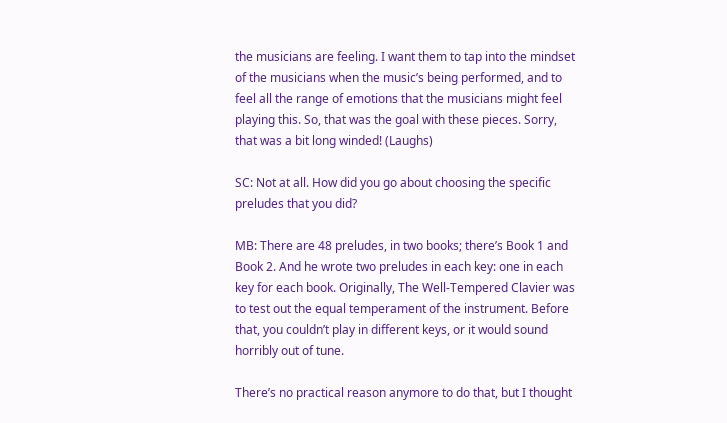the musicians are feeling. I want them to tap into the mindset of the musicians when the music’s being performed, and to feel all the range of emotions that the musicians might feel playing this. So, that was the goal with these pieces. Sorry, that was a bit long winded! (Laughs)

SC: Not at all. How did you go about choosing the specific preludes that you did?

MB: There are 48 preludes, in two books; there’s Book 1 and Book 2. And he wrote two preludes in each key: one in each key for each book. Originally, The Well-Tempered Clavier was to test out the equal temperament of the instrument. Before that, you couldn’t play in different keys, or it would sound horribly out of tune.

There’s no practical reason anymore to do that, but I thought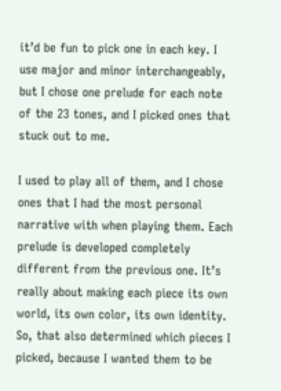it’d be fun to pick one in each key. I use major and minor interchangeably, but I chose one prelude for each note of the 23 tones, and I picked ones that stuck out to me.

I used to play all of them, and I chose ones that I had the most personal narrative with when playing them. Each prelude is developed completely different from the previous one. It’s really about making each piece its own world, its own color, its own identity. So, that also determined which pieces I picked, because I wanted them to be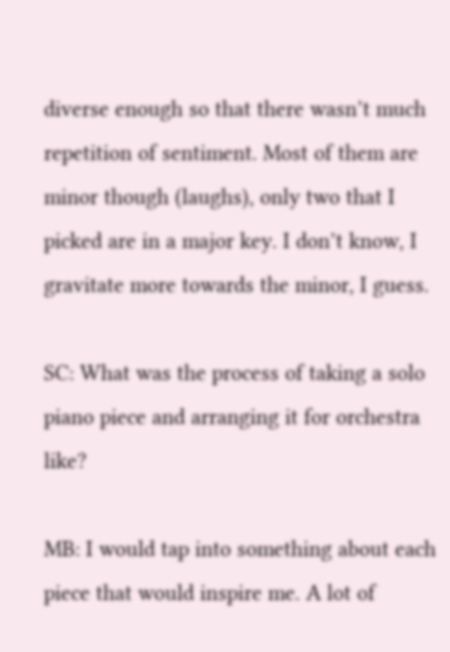diverse enough so that there wasn’t much repetition of sentiment. Most of them are minor though (laughs), only two that I picked are in a major key. I don’t know, I gravitate more towards the minor, I guess.

SC: What was the process of taking a solo piano piece and arranging it for orchestra like?

MB: I would tap into something about each piece that would inspire me. A lot of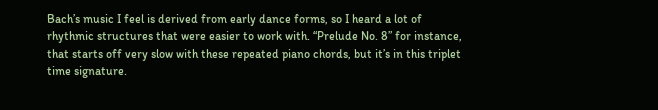Bach’s music I feel is derived from early dance forms, so I heard a lot of rhythmic structures that were easier to work with. “Prelude No. 8” for instance, that starts off very slow with these repeated piano chords, but it’s in this triplet time signature.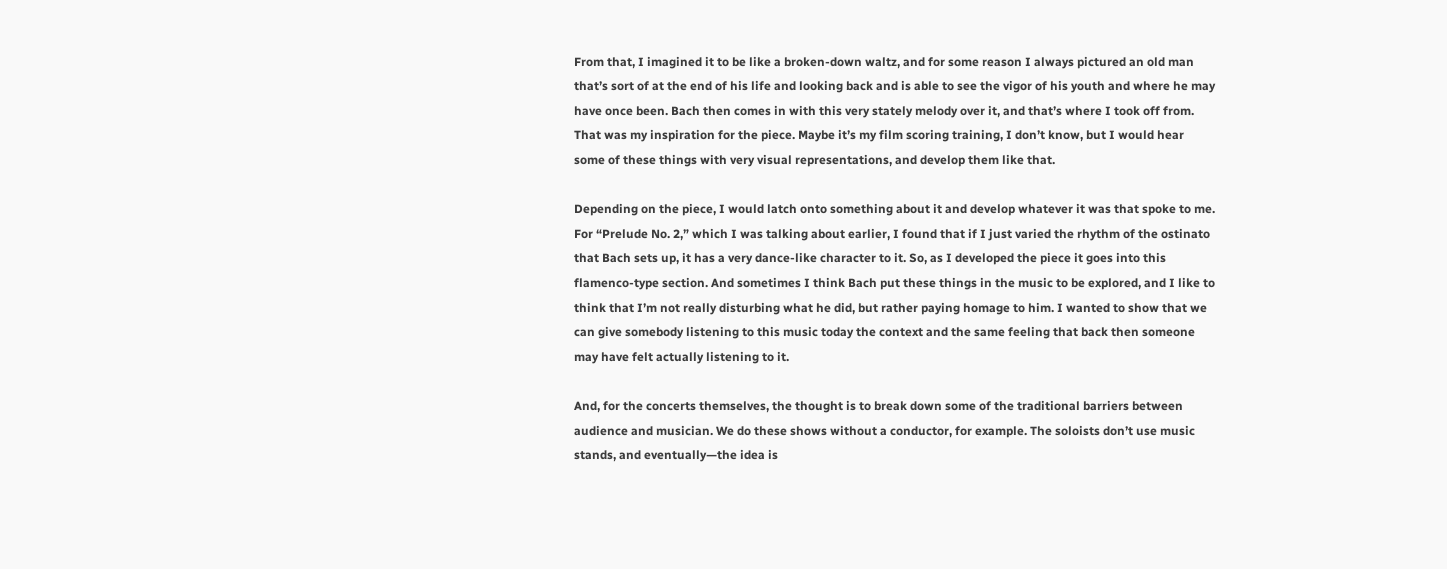From that, I imagined it to be like a broken-down waltz, and for some reason I always pictured an old man that’s sort of at the end of his life and looking back and is able to see the vigor of his youth and where he may have once been. Bach then comes in with this very stately melody over it, and that’s where I took off from. That was my inspiration for the piece. Maybe it’s my film scoring training, I don’t know, but I would hear some of these things with very visual representations, and develop them like that.

Depending on the piece, I would latch onto something about it and develop whatever it was that spoke to me. For “Prelude No. 2,” which I was talking about earlier, I found that if I just varied the rhythm of the ostinato that Bach sets up, it has a very dance-like character to it. So, as I developed the piece it goes into this flamenco-type section. And sometimes I think Bach put these things in the music to be explored, and I like to think that I’m not really disturbing what he did, but rather paying homage to him. I wanted to show that we can give somebody listening to this music today the context and the same feeling that back then someone may have felt actually listening to it.

And, for the concerts themselves, the thought is to break down some of the traditional barriers between audience and musician. We do these shows without a conductor, for example. The soloists don’t use music stands, and eventually—the idea is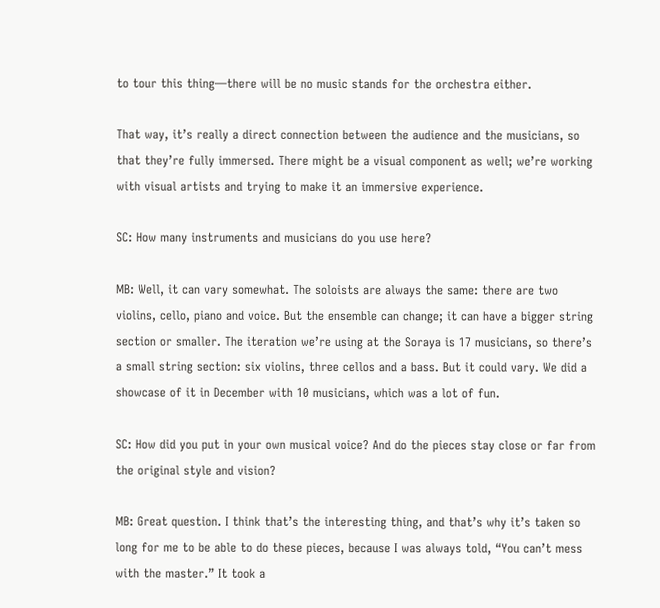to tour this thing—there will be no music stands for the orchestra either.

That way, it’s really a direct connection between the audience and the musicians, so that they’re fully immersed. There might be a visual component as well; we’re working with visual artists and trying to make it an immersive experience.

SC: How many instruments and musicians do you use here?

MB: Well, it can vary somewhat. The soloists are always the same: there are two violins, cello, piano and voice. But the ensemble can change; it can have a bigger string section or smaller. The iteration we’re using at the Soraya is 17 musicians, so there’s a small string section: six violins, three cellos and a bass. But it could vary. We did a showcase of it in December with 10 musicians, which was a lot of fun.

SC: How did you put in your own musical voice? And do the pieces stay close or far from the original style and vision?

MB: Great question. I think that’s the interesting thing, and that’s why it’s taken so long for me to be able to do these pieces, because I was always told, “You can’t mess with the master.” It took a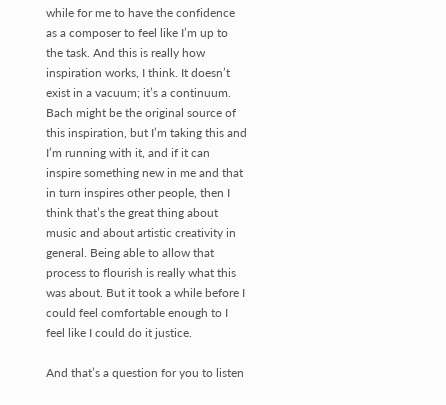while for me to have the confidence as a composer to feel like I’m up to the task. And this is really how inspiration works, I think. It doesn’t exist in a vacuum; it’s a continuum. Bach might be the original source of this inspiration, but I’m taking this and I’m running with it, and if it can inspire something new in me and that in turn inspires other people, then I think that’s the great thing about music and about artistic creativity in general. Being able to allow that process to flourish is really what this was about. But it took a while before I could feel comfortable enough to I feel like I could do it justice.

And that’s a question for you to listen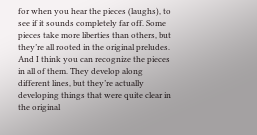for when you hear the pieces (laughs), to see if it sounds completely far off. Some pieces take more liberties than others, but they’re all rooted in the original preludes. And I think you can recognize the pieces in all of them. They develop along different lines, but they’re actually developing things that were quite clear in the original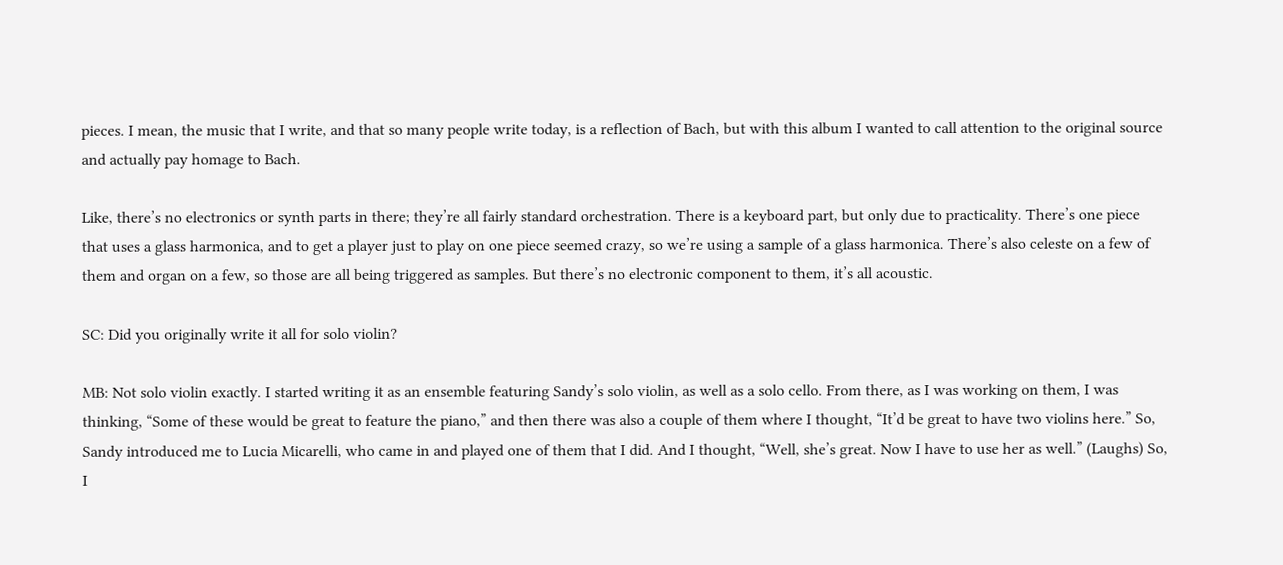pieces. I mean, the music that I write, and that so many people write today, is a reflection of Bach, but with this album I wanted to call attention to the original source and actually pay homage to Bach.

Like, there’s no electronics or synth parts in there; they’re all fairly standard orchestration. There is a keyboard part, but only due to practicality. There’s one piece that uses a glass harmonica, and to get a player just to play on one piece seemed crazy, so we’re using a sample of a glass harmonica. There’s also celeste on a few of them and organ on a few, so those are all being triggered as samples. But there’s no electronic component to them, it’s all acoustic.

SC: Did you originally write it all for solo violin?

MB: Not solo violin exactly. I started writing it as an ensemble featuring Sandy’s solo violin, as well as a solo cello. From there, as I was working on them, I was thinking, “Some of these would be great to feature the piano,” and then there was also a couple of them where I thought, “It’d be great to have two violins here.” So, Sandy introduced me to Lucia Micarelli, who came in and played one of them that I did. And I thought, “Well, she’s great. Now I have to use her as well.” (Laughs) So, I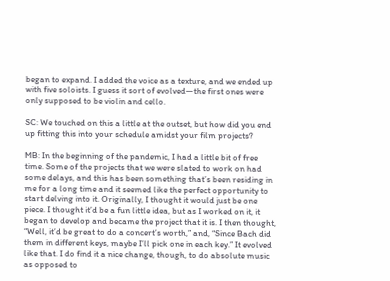began to expand. I added the voice as a texture, and we ended up with five soloists. I guess it sort of evolved—the first ones were only supposed to be violin and cello.

SC: We touched on this a little at the outset, but how did you end up fitting this into your schedule amidst your film projects?

MB: In the beginning of the pandemic, I had a little bit of free time. Some of the projects that we were slated to work on had some delays, and this has been something that’s been residing in me for a long time and it seemed like the perfect opportunity to start delving into it. Originally, I thought it would just be one piece. I thought it’d be a fun little idea, but as I worked on it, it began to develop and became the project that it is. I then thought, “Well, it’d be great to do a concert’s worth,” and, “Since Bach did them in different keys, maybe I’ll pick one in each key.” It evolved like that. I do find it a nice change, though, to do absolute music as opposed to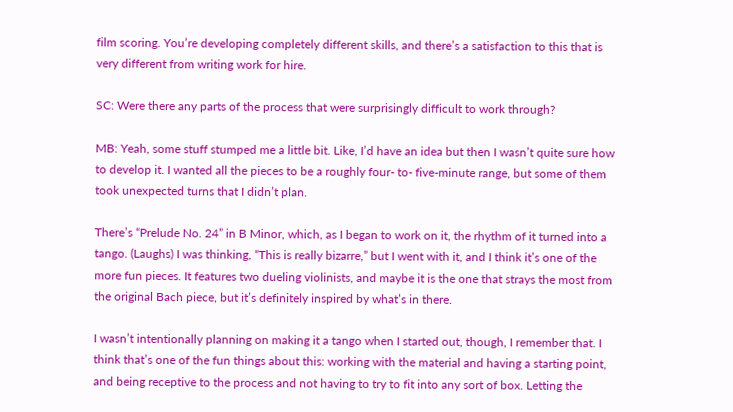film scoring. You’re developing completely different skills, and there’s a satisfaction to this that is very different from writing work for hire.

SC: Were there any parts of the process that were surprisingly difficult to work through?

MB: Yeah, some stuff stumped me a little bit. Like, I’d have an idea but then I wasn’t quite sure how to develop it. I wanted all the pieces to be a roughly four- to- five-minute range, but some of them took unexpected turns that I didn’t plan.

There’s “Prelude No. 24” in B Minor, which, as I began to work on it, the rhythm of it turned into a tango. (Laughs) I was thinking, “This is really bizarre,” but I went with it, and I think it’s one of the more fun pieces. It features two dueling violinists, and maybe it is the one that strays the most from the original Bach piece, but it’s definitely inspired by what’s in there.

I wasn’t intentionally planning on making it a tango when I started out, though, I remember that. I think that’s one of the fun things about this: working with the material and having a starting point, and being receptive to the process and not having to try to fit into any sort of box. Letting the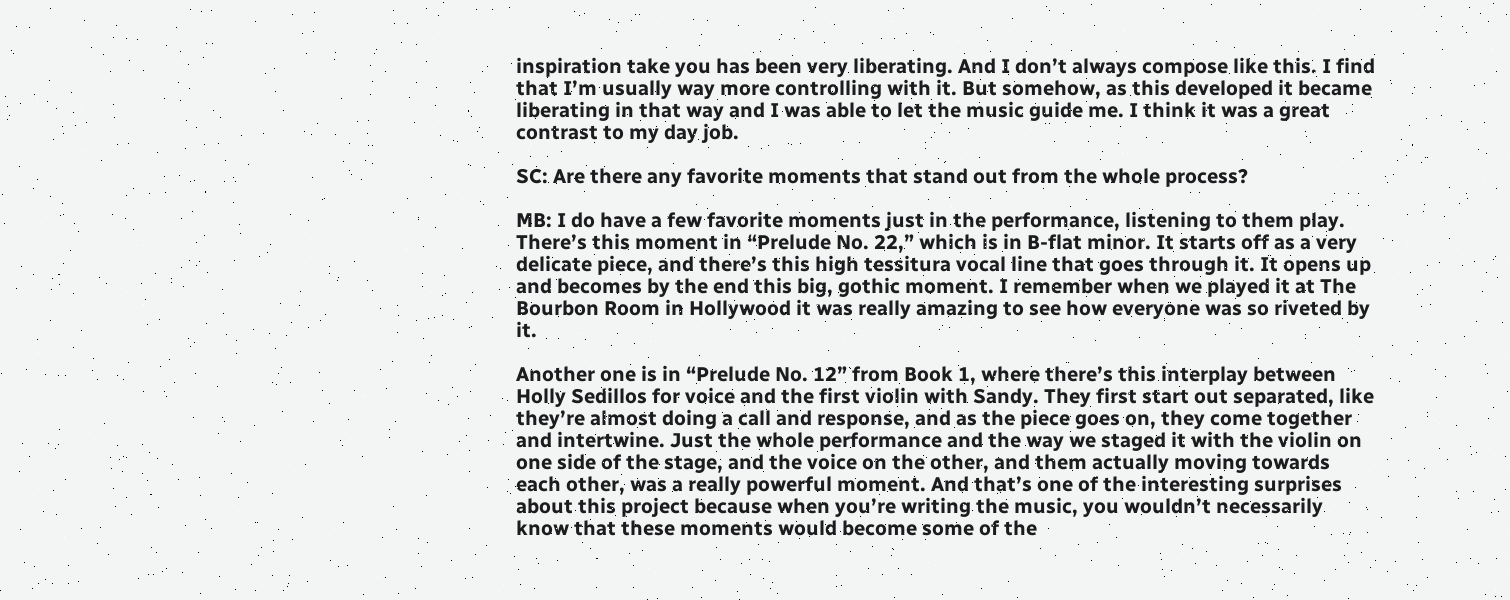inspiration take you has been very liberating. And I don’t always compose like this. I find that I’m usually way more controlling with it. But somehow, as this developed it became liberating in that way and I was able to let the music guide me. I think it was a great contrast to my day job.

SC: Are there any favorite moments that stand out from the whole process?

MB: I do have a few favorite moments just in the performance, listening to them play. There’s this moment in “Prelude No. 22,” which is in B-flat minor. It starts off as a very delicate piece, and there’s this high tessitura vocal line that goes through it. It opens up and becomes by the end this big, gothic moment. I remember when we played it at The Bourbon Room in Hollywood it was really amazing to see how everyone was so riveted by it.

Another one is in “Prelude No. 12” from Book 1, where there’s this interplay between Holly Sedillos for voice and the first violin with Sandy. They first start out separated, like they’re almost doing a call and response, and as the piece goes on, they come together and intertwine. Just the whole performance and the way we staged it with the violin on one side of the stage, and the voice on the other, and them actually moving towards each other, was a really powerful moment. And that’s one of the interesting surprises about this project because when you’re writing the music, you wouldn’t necessarily know that these moments would become some of the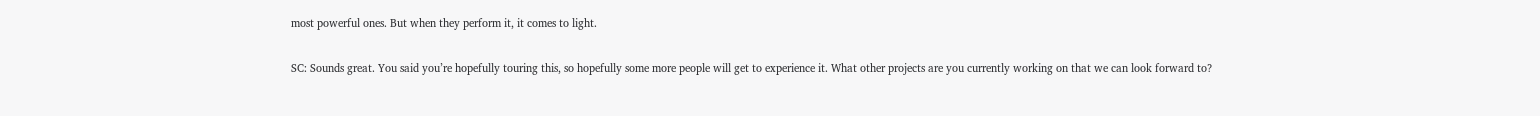most powerful ones. But when they perform it, it comes to light.

SC: Sounds great. You said you’re hopefully touring this, so hopefully some more people will get to experience it. What other projects are you currently working on that we can look forward to?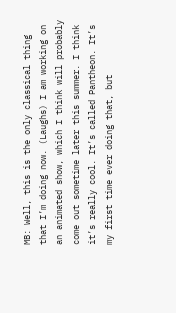MB: Well, this is the only classical thing that I’m doing now. (Laughs) I am working on an animated show, which I think will probably come out sometime later this summer. I think it’s really cool. It’s called Pantheon. It’s my first time ever doing that, but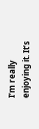I’m really enjoying it. It’s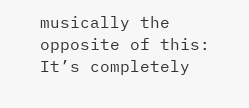musically the opposite of this: It’s completely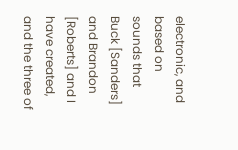electronic, and based on sounds that Buck [Sanders] and Brandon [Roberts] and I have created, and the three of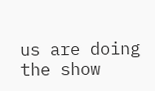us are doing the show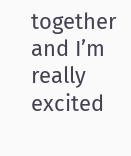together and I’m really excited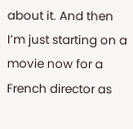about it. And then I’m just starting on a movie now for a French director as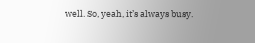well. So, yeah, it’s always busy.